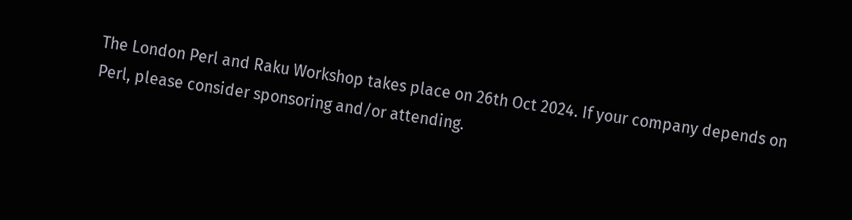The London Perl and Raku Workshop takes place on 26th Oct 2024. If your company depends on Perl, please consider sponsoring and/or attending.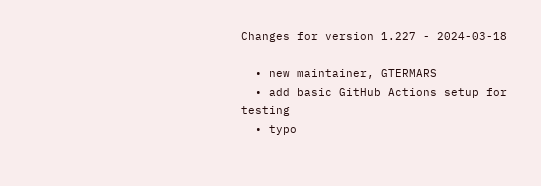Changes for version 1.227 - 2024-03-18

  • new maintainer, GTERMARS
  • add basic GitHub Actions setup for testing
  • typo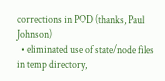corrections in POD (thanks, Paul Johnson)
  • eliminated use of state/node files in temp directory,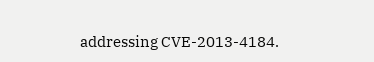addressing CVE-2013-4184.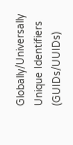Globally/Universally Unique Identifiers (GUIDs/UUIDs)